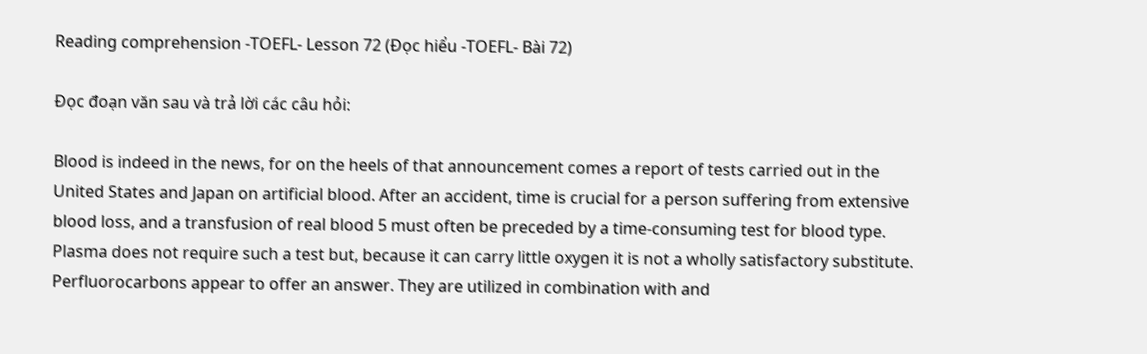Reading comprehension -TOEFL- Lesson 72 (Đọc hiểu -TOEFL- Bài 72)

Đọc đoạn văn sau và trả lời các câu hỏi:

Blood is indeed in the news, for on the heels of that announcement comes a report of tests carried out in the United States and Japan on artificial blood. After an accident, time is crucial for a person suffering from extensive blood loss, and a transfusion of real blood 5 must often be preceded by a time-consuming test for blood type. Plasma does not require such a test but, because it can carry little oxygen it is not a wholly satisfactory substitute. Perfluorocarbons appear to offer an answer. They are utilized in combination with and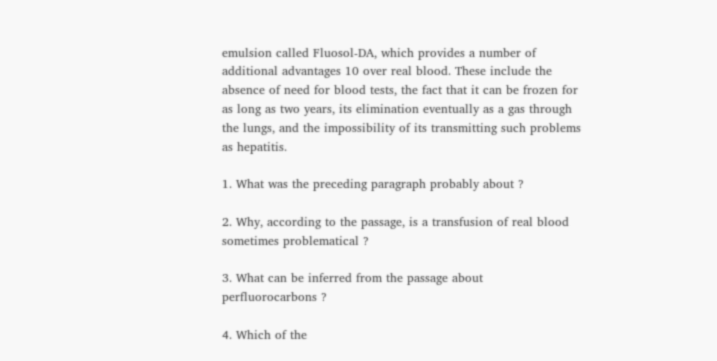emulsion called Fluosol-DA, which provides a number of additional advantages 10 over real blood. These include the absence of need for blood tests, the fact that it can be frozen for as long as two years, its elimination eventually as a gas through the lungs, and the impossibility of its transmitting such problems as hepatitis.

1. What was the preceding paragraph probably about ?

2. Why, according to the passage, is a transfusion of real blood sometimes problematical ?

3. What can be inferred from the passage about perfluorocarbons ?

4. Which of the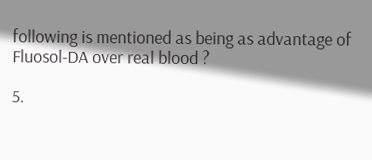following is mentioned as being as advantage of Fluosol-DA over real blood ?

5.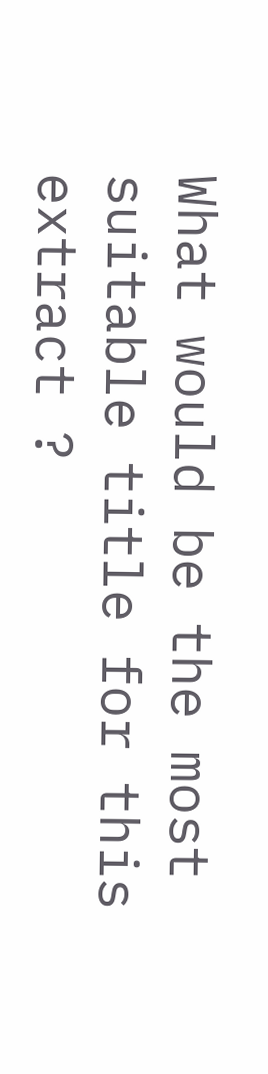What would be the most suitable title for this extract ?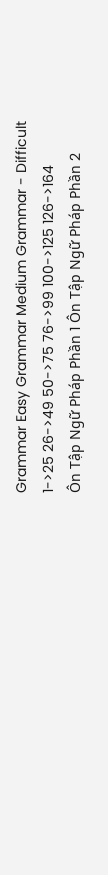Grammar Easy Grammar Medium Grammar - Difficult
1->25 26->49 50->75 76->99 100->125 126->164
Ôn Tập Ngữ Pháp Phần 1 Ôn Tập Ngữ Pháp Phần 2